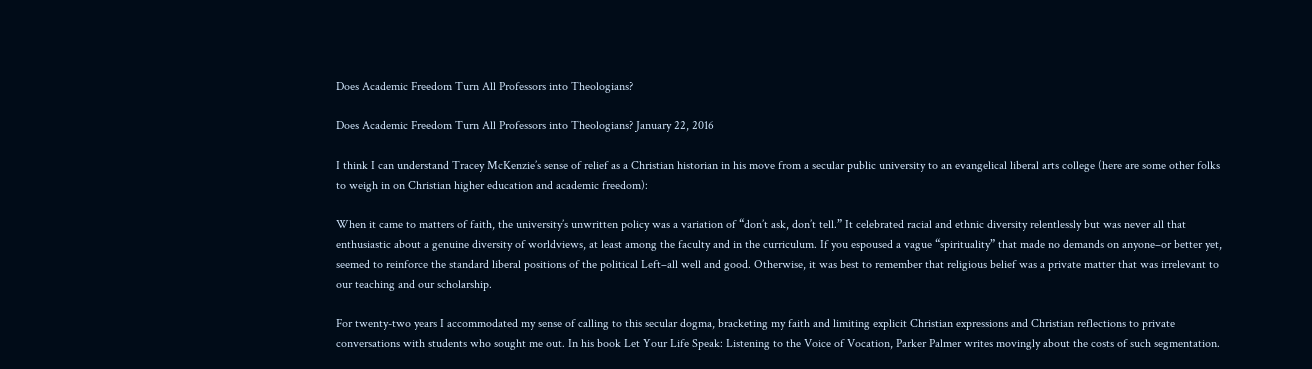Does Academic Freedom Turn All Professors into Theologians?

Does Academic Freedom Turn All Professors into Theologians? January 22, 2016

I think I can understand Tracey McKenzie’s sense of relief as a Christian historian in his move from a secular public university to an evangelical liberal arts college (here are some other folks to weigh in on Christian higher education and academic freedom):

When it came to matters of faith, the university’s unwritten policy was a variation of “don’t ask, don’t tell.” It celebrated racial and ethnic diversity relentlessly but was never all that enthusiastic about a genuine diversity of worldviews, at least among the faculty and in the curriculum. If you espoused a vague “spirituality” that made no demands on anyone–or better yet, seemed to reinforce the standard liberal positions of the political Left–all well and good. Otherwise, it was best to remember that religious belief was a private matter that was irrelevant to our teaching and our scholarship.

For twenty-two years I accommodated my sense of calling to this secular dogma, bracketing my faith and limiting explicit Christian expressions and Christian reflections to private conversations with students who sought me out. In his book Let Your Life Speak: Listening to the Voice of Vocation, Parker Palmer writes movingly about the costs of such segmentation.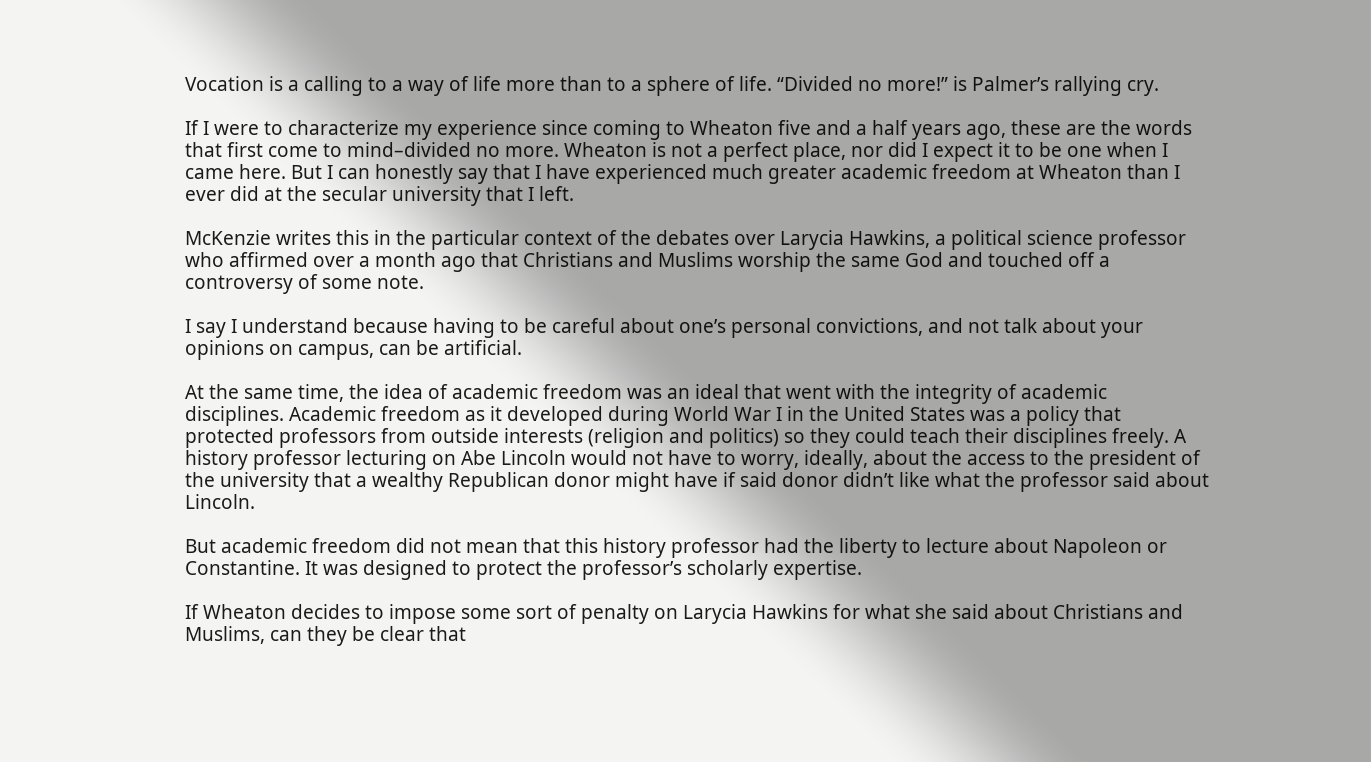Vocation is a calling to a way of life more than to a sphere of life. “Divided no more!” is Palmer’s rallying cry.

If I were to characterize my experience since coming to Wheaton five and a half years ago, these are the words that first come to mind–divided no more. Wheaton is not a perfect place, nor did I expect it to be one when I came here. But I can honestly say that I have experienced much greater academic freedom at Wheaton than I ever did at the secular university that I left.

McKenzie writes this in the particular context of the debates over Larycia Hawkins, a political science professor who affirmed over a month ago that Christians and Muslims worship the same God and touched off a controversy of some note.

I say I understand because having to be careful about one’s personal convictions, and not talk about your opinions on campus, can be artificial.

At the same time, the idea of academic freedom was an ideal that went with the integrity of academic disciplines. Academic freedom as it developed during World War I in the United States was a policy that protected professors from outside interests (religion and politics) so they could teach their disciplines freely. A history professor lecturing on Abe Lincoln would not have to worry, ideally, about the access to the president of the university that a wealthy Republican donor might have if said donor didn’t like what the professor said about Lincoln.

But academic freedom did not mean that this history professor had the liberty to lecture about Napoleon or Constantine. It was designed to protect the professor’s scholarly expertise.

If Wheaton decides to impose some sort of penalty on Larycia Hawkins for what she said about Christians and Muslims, can they be clear that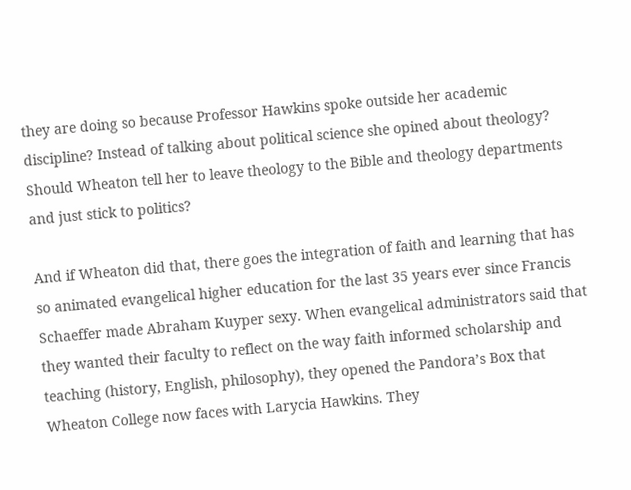they are doing so because Professor Hawkins spoke outside her academic discipline? Instead of talking about political science she opined about theology? Should Wheaton tell her to leave theology to the Bible and theology departments and just stick to politics?

And if Wheaton did that, there goes the integration of faith and learning that has so animated evangelical higher education for the last 35 years ever since Francis Schaeffer made Abraham Kuyper sexy. When evangelical administrators said that they wanted their faculty to reflect on the way faith informed scholarship and teaching (history, English, philosophy), they opened the Pandora’s Box that Wheaton College now faces with Larycia Hawkins. They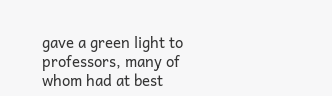gave a green light to professors, many of whom had at best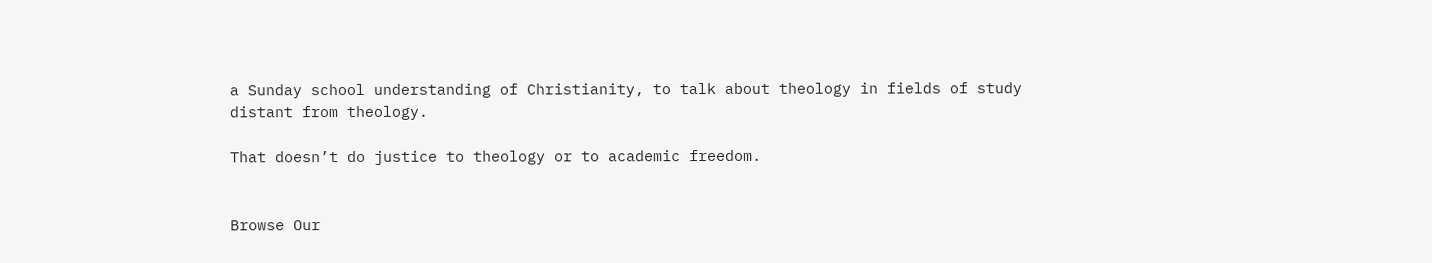a Sunday school understanding of Christianity, to talk about theology in fields of study distant from theology.

That doesn’t do justice to theology or to academic freedom.


Browse Our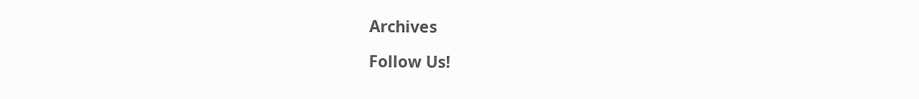Archives

Follow Us!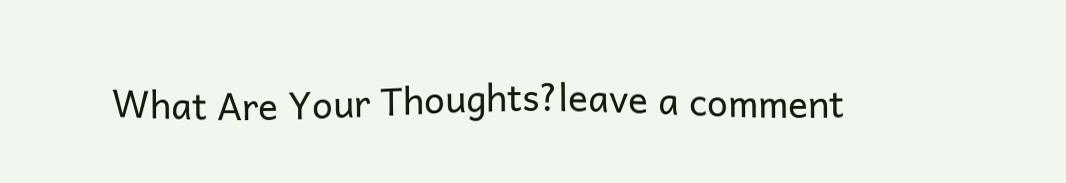What Are Your Thoughts?leave a comment